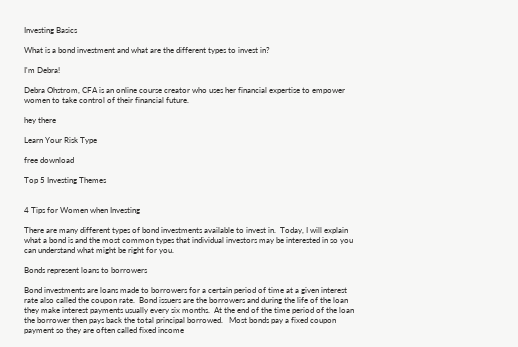Investing Basics

What is a bond investment and what are the different types to invest in?

I'm Debra!

Debra Ohstrom, CFA is an online course creator who uses her financial expertise to empower women to take control of their financial future.

hey there

Learn Your Risk Type

free download

Top 5 Investing Themes


4 Tips for Women when Investing

There are many different types of bond investments available to invest in.  Today, I will explain what a bond is and the most common types that individual investors may be interested in so you can understand what might be right for you.

Bonds represent loans to borrowers

Bond investments are loans made to borrowers for a certain period of time at a given interest rate also called the coupon rate.  Bond issuers are the borrowers and during the life of the loan they make interest payments usually every six months.  At the end of the time period of the loan the borrower then pays back the total principal borrowed.   Most bonds pay a fixed coupon payment so they are often called fixed income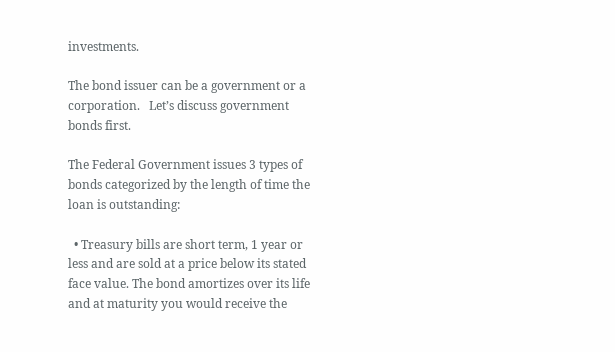investments.

The bond issuer can be a government or a corporation.   Let’s discuss government bonds first.

The Federal Government issues 3 types of bonds categorized by the length of time the loan is outstanding:

  • Treasury bills are short term, 1 year or less and are sold at a price below its stated face value. The bond amortizes over its life and at maturity you would receive the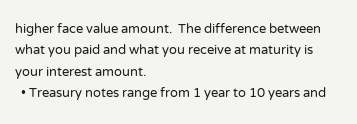higher face value amount.  The difference between what you paid and what you receive at maturity is your interest amount.
  • Treasury notes range from 1 year to 10 years and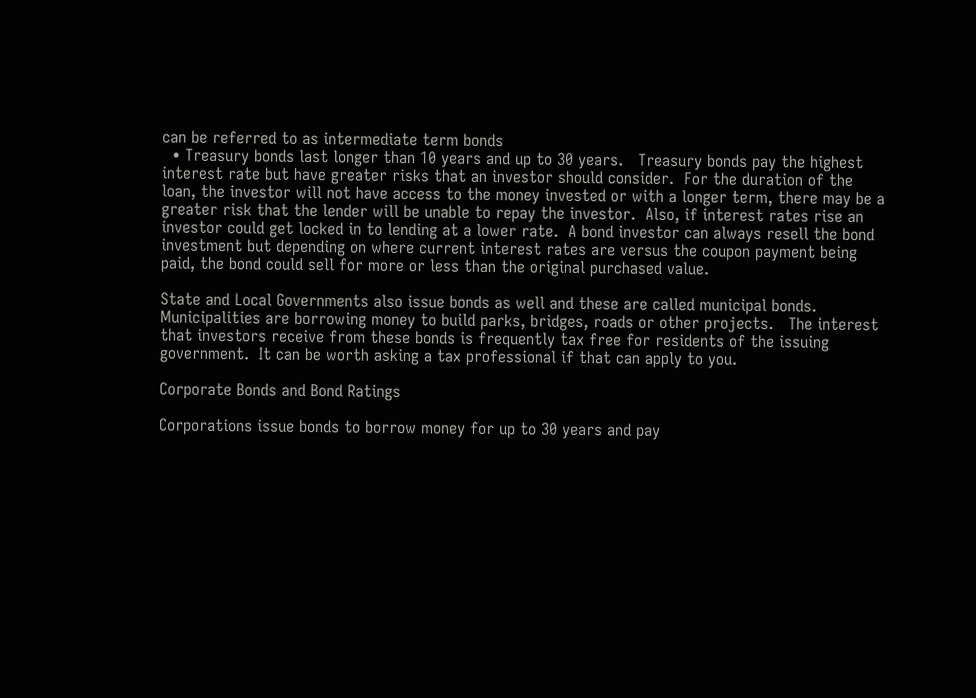can be referred to as intermediate term bonds
  • Treasury bonds last longer than 10 years and up to 30 years.   Treasury bonds pay the highest interest rate but have greater risks that an investor should consider.  For the duration of the loan, the investor will not have access to the money invested or with a longer term, there may be a greater risk that the lender will be unable to repay the investor.  Also, if interest rates rise an investor could get locked in to lending at a lower rate.  A bond investor can always resell the bond investment but depending on where current interest rates are versus the coupon payment being paid, the bond could sell for more or less than the original purchased value.

State and Local Governments also issue bonds as well and these are called municipal bonds.  Municipalities are borrowing money to build parks, bridges, roads or other projects.   The interest that investors receive from these bonds is frequently tax free for residents of the issuing government.  It can be worth asking a tax professional if that can apply to you.

Corporate Bonds and Bond Ratings

Corporations issue bonds to borrow money for up to 30 years and pay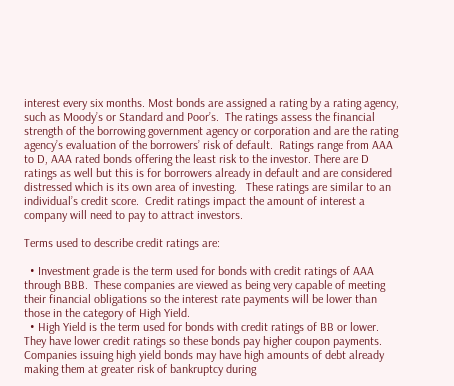interest every six months. Most bonds are assigned a rating by a rating agency, such as Moody’s or Standard and Poor’s.  The ratings assess the financial strength of the borrowing government agency or corporation and are the rating agency’s evaluation of the borrowers’ risk of default.  Ratings range from AAA to D, AAA rated bonds offering the least risk to the investor. There are D ratings as well but this is for borrowers already in default and are considered distressed which is its own area of investing.   These ratings are similar to an individual’s credit score.  Credit ratings impact the amount of interest a company will need to pay to attract investors.

Terms used to describe credit ratings are:

  • Investment grade is the term used for bonds with credit ratings of AAA through BBB.  These companies are viewed as being very capable of meeting their financial obligations so the interest rate payments will be lower than those in the category of High Yield.
  • High Yield is the term used for bonds with credit ratings of BB or lower. They have lower credit ratings so these bonds pay higher coupon payments.  Companies issuing high yield bonds may have high amounts of debt already making them at greater risk of bankruptcy during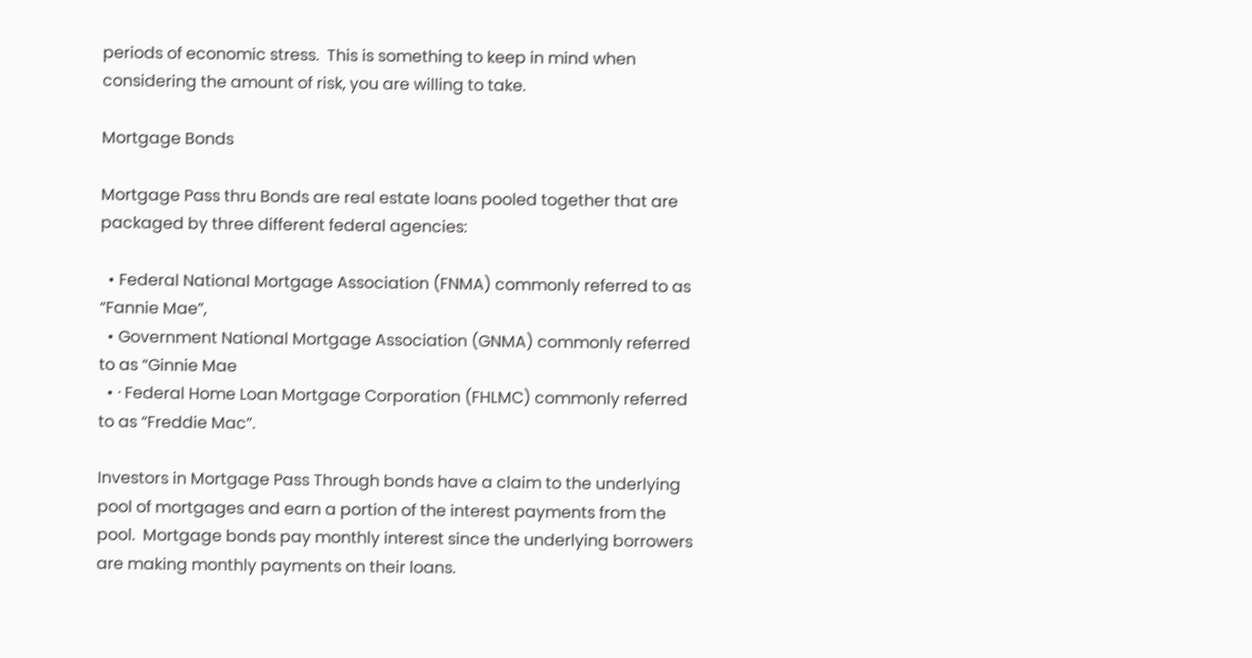periods of economic stress.  This is something to keep in mind when considering the amount of risk, you are willing to take.

Mortgage Bonds

Mortgage Pass thru Bonds are real estate loans pooled together that are packaged by three different federal agencies:

  • Federal National Mortgage Association (FNMA) commonly referred to as “Fannie Mae”,
  • Government National Mortgage Association (GNMA) commonly referred to as “Ginnie Mae
  • · Federal Home Loan Mortgage Corporation (FHLMC) commonly referred to as “Freddie Mac”.

Investors in Mortgage Pass Through bonds have a claim to the underlying pool of mortgages and earn a portion of the interest payments from the pool.  Mortgage bonds pay monthly interest since the underlying borrowers are making monthly payments on their loans.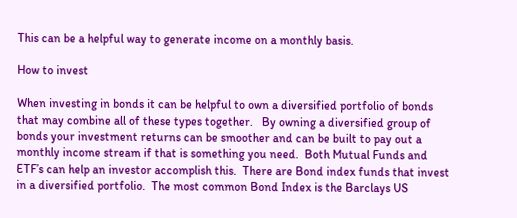This can be a helpful way to generate income on a monthly basis.

How to invest

When investing in bonds it can be helpful to own a diversified portfolio of bonds that may combine all of these types together.   By owning a diversified group of bonds your investment returns can be smoother and can be built to pay out a monthly income stream if that is something you need.  Both Mutual Funds and ETF’s can help an investor accomplish this.  There are Bond index funds that invest in a diversified portfolio.  The most common Bond Index is the Barclays US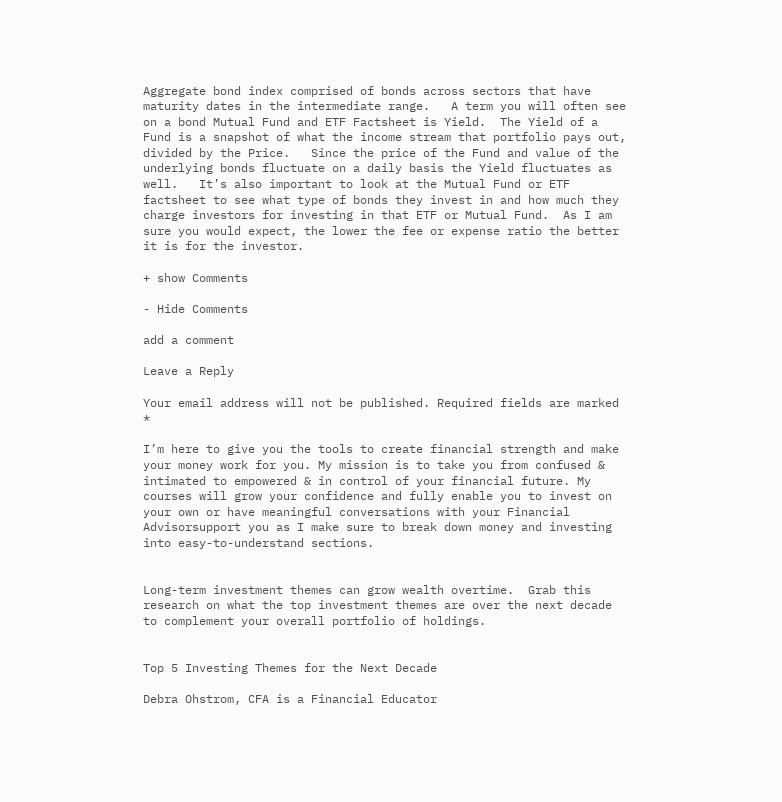Aggregate bond index comprised of bonds across sectors that have maturity dates in the intermediate range.   A term you will often see on a bond Mutual Fund and ETF Factsheet is Yield.  The Yield of a Fund is a snapshot of what the income stream that portfolio pays out, divided by the Price.   Since the price of the Fund and value of the underlying bonds fluctuate on a daily basis the Yield fluctuates as well.   It’s also important to look at the Mutual Fund or ETF factsheet to see what type of bonds they invest in and how much they charge investors for investing in that ETF or Mutual Fund.  As I am sure you would expect, the lower the fee or expense ratio the better it is for the investor.

+ show Comments

- Hide Comments

add a comment

Leave a Reply

Your email address will not be published. Required fields are marked *

I’m here to give you the tools to create financial strength and make your money work for you. My mission is to take you from confused & intimated to empowered & in control of your financial future. My courses will grow your confidence and fully enable you to invest on your own or have meaningful conversations with your Financial Advisorsupport you as I make sure to break down money and investing into easy-to-understand sections.


Long-term investment themes can grow wealth overtime.  Grab this research on what the top investment themes are over the next decade  to complement your overall portfolio of holdings.


Top 5 Investing Themes for the Next Decade

Debra Ohstrom, CFA is a Financial Educator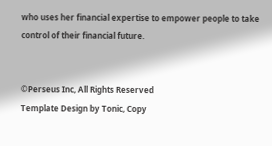who uses her financial expertise to empower people to take control of their financial future.


©Perseus Inc, All Rights Reserved
Template Design by Tonic, Copy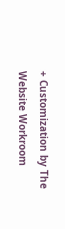+ Customization by The Website Workroom